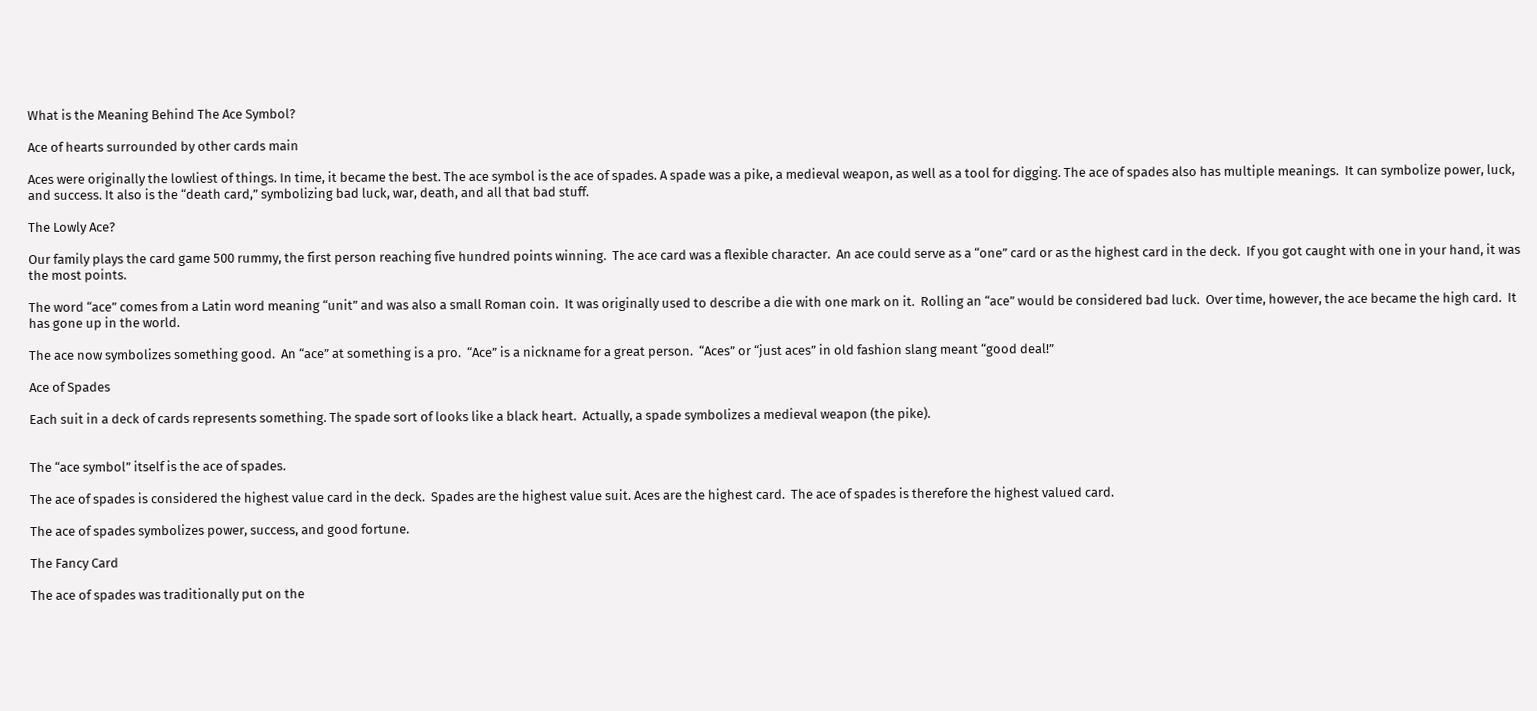What is the Meaning Behind The Ace Symbol?

Ace of hearts surrounded by other cards main

Aces were originally the lowliest of things. In time, it became the best. The ace symbol is the ace of spades. A spade was a pike, a medieval weapon, as well as a tool for digging. The ace of spades also has multiple meanings.  It can symbolize power, luck, and success. It also is the “death card,” symbolizing bad luck, war, death, and all that bad stuff.

The Lowly Ace?

Our family plays the card game 500 rummy, the first person reaching five hundred points winning.  The ace card was a flexible character.  An ace could serve as a “one” card or as the highest card in the deck.  If you got caught with one in your hand, it was the most points.

The word “ace” comes from a Latin word meaning “unit” and was also a small Roman coin.  It was originally used to describe a die with one mark on it.  Rolling an “ace” would be considered bad luck.  Over time, however, the ace became the high card.  It has gone up in the world.

The ace now symbolizes something good.  An “ace” at something is a pro.  “Ace” is a nickname for a great person.  “Aces” or “just aces” in old fashion slang meant “good deal!”

Ace of Spades

Each suit in a deck of cards represents something. The spade sort of looks like a black heart.  Actually, a spade symbolizes a medieval weapon (the pike).


The “ace symbol” itself is the ace of spades.

The ace of spades is considered the highest value card in the deck.  Spades are the highest value suit. Aces are the highest card.  The ace of spades is therefore the highest valued card.

The ace of spades symbolizes power, success, and good fortune.

The Fancy Card

The ace of spades was traditionally put on the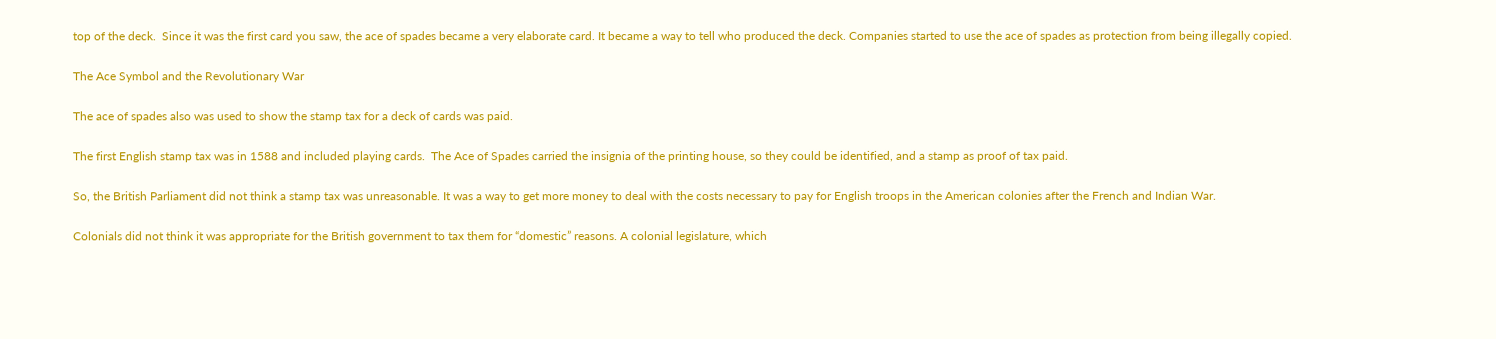top of the deck.  Since it was the first card you saw, the ace of spades became a very elaborate card. It became a way to tell who produced the deck. Companies started to use the ace of spades as protection from being illegally copied.

The Ace Symbol and the Revolutionary War

The ace of spades also was used to show the stamp tax for a deck of cards was paid.

The first English stamp tax was in 1588 and included playing cards.  The Ace of Spades carried the insignia of the printing house, so they could be identified, and a stamp as proof of tax paid.

So, the British Parliament did not think a stamp tax was unreasonable. It was a way to get more money to deal with the costs necessary to pay for English troops in the American colonies after the French and Indian War.

Colonials did not think it was appropriate for the British government to tax them for “domestic” reasons. A colonial legislature, which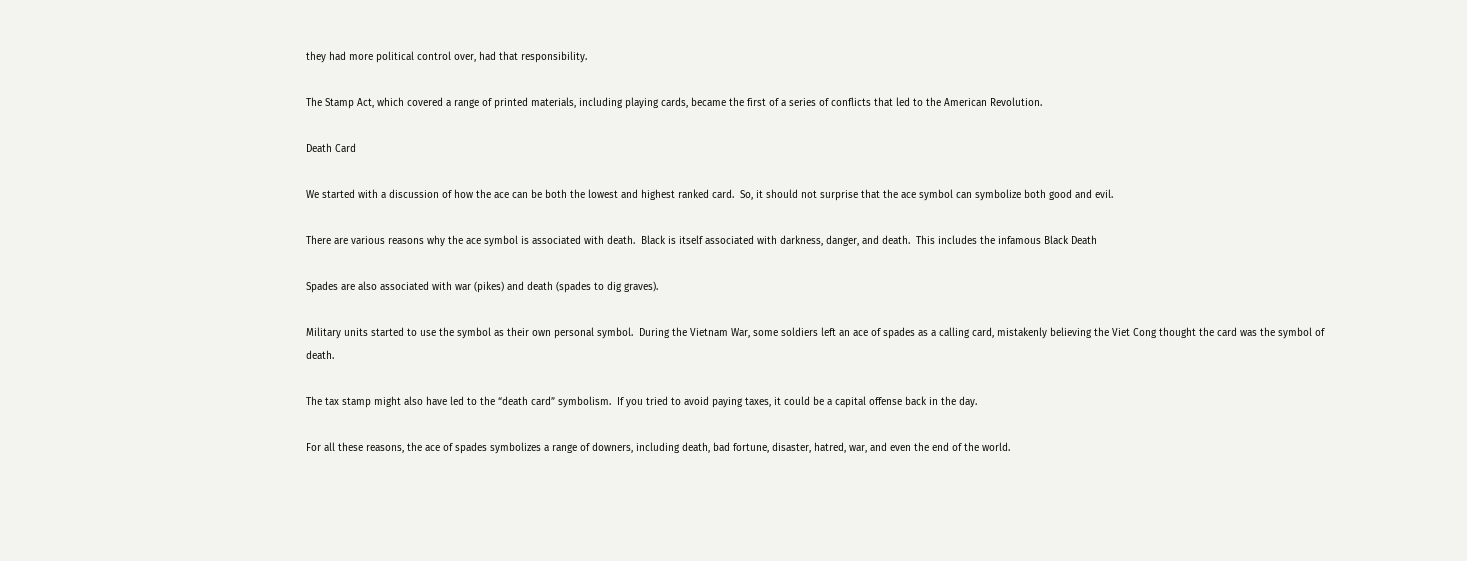they had more political control over, had that responsibility.

The Stamp Act, which covered a range of printed materials, including playing cards, became the first of a series of conflicts that led to the American Revolution.

Death Card

We started with a discussion of how the ace can be both the lowest and highest ranked card.  So, it should not surprise that the ace symbol can symbolize both good and evil.

There are various reasons why the ace symbol is associated with death.  Black is itself associated with darkness, danger, and death.  This includes the infamous Black Death

Spades are also associated with war (pikes) and death (spades to dig graves).

Military units started to use the symbol as their own personal symbol.  During the Vietnam War, some soldiers left an ace of spades as a calling card, mistakenly believing the Viet Cong thought the card was the symbol of death.

The tax stamp might also have led to the “death card” symbolism.  If you tried to avoid paying taxes, it could be a capital offense back in the day.

For all these reasons, the ace of spades symbolizes a range of downers, including death, bad fortune, disaster, hatred, war, and even the end of the world.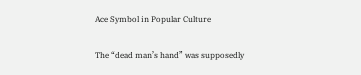Ace Symbol in Popular Culture

The “dead man’s hand” was supposedly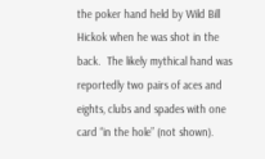the poker hand held by Wild Bill Hickok when he was shot in the back.  The likely mythical hand was reportedly two pairs of aces and eights, clubs and spades with one card “in the hole” (not shown).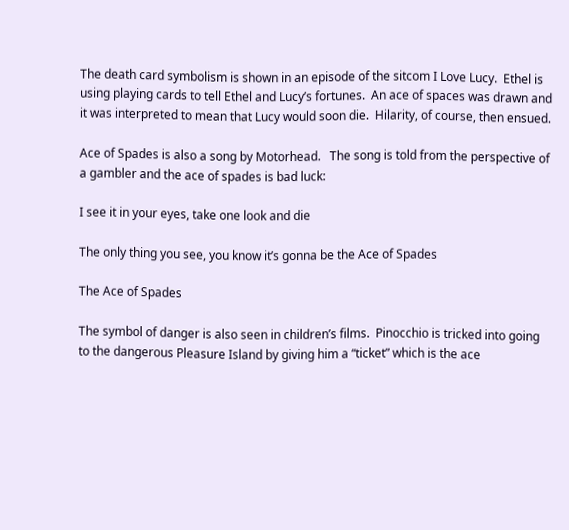The death card symbolism is shown in an episode of the sitcom I Love Lucy.  Ethel is using playing cards to tell Ethel and Lucy’s fortunes.  An ace of spaces was drawn and it was interpreted to mean that Lucy would soon die.  Hilarity, of course, then ensued.

Ace of Spades is also a song by Motorhead.   The song is told from the perspective of a gambler and the ace of spades is bad luck:

I see it in your eyes, take one look and die

The only thing you see, you know it’s gonna be the Ace of Spades

The Ace of Spades

The symbol of danger is also seen in children’s films.  Pinocchio is tricked into going to the dangerous Pleasure Island by giving him a “ticket” which is the ace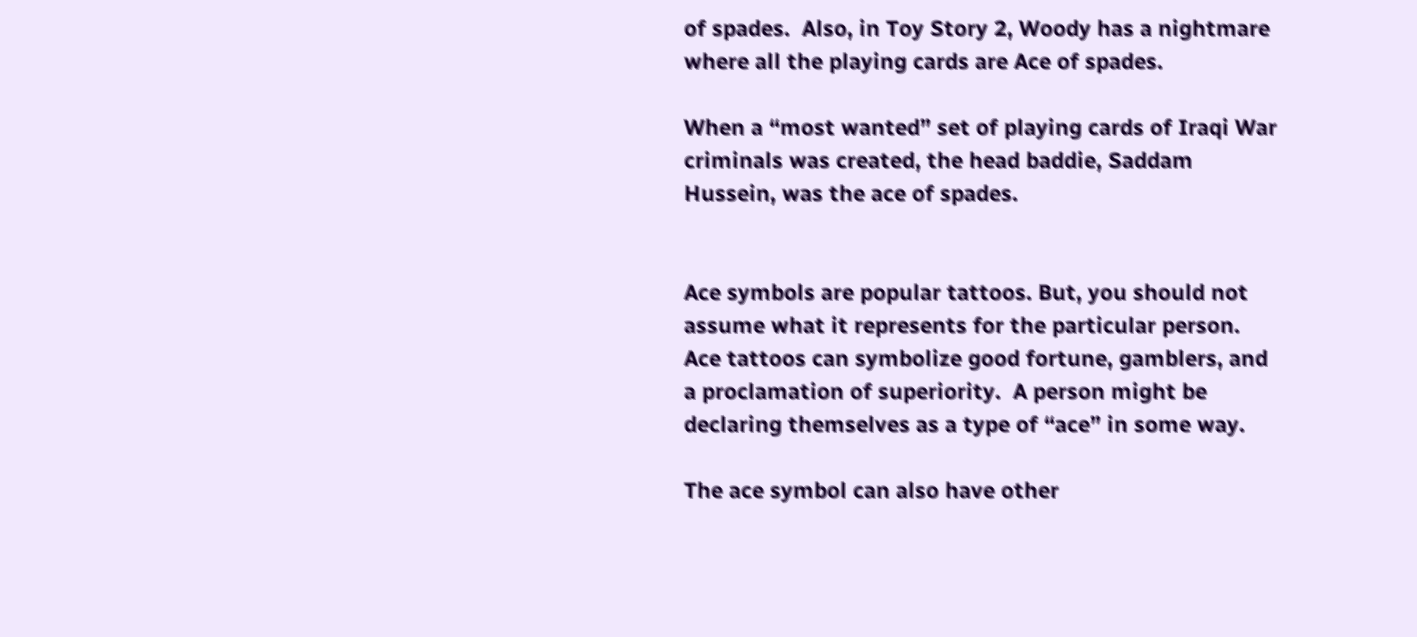of spades.  Also, in Toy Story 2, Woody has a nightmare where all the playing cards are Ace of spades.

When a “most wanted” set of playing cards of Iraqi War criminals was created, the head baddie, Saddam Hussein, was the ace of spades.


Ace symbols are popular tattoos. But, you should not assume what it represents for the particular person.  Ace tattoos can symbolize good fortune, gamblers, and a proclamation of superiority.  A person might be declaring themselves as a type of “ace” in some way.

The ace symbol can also have other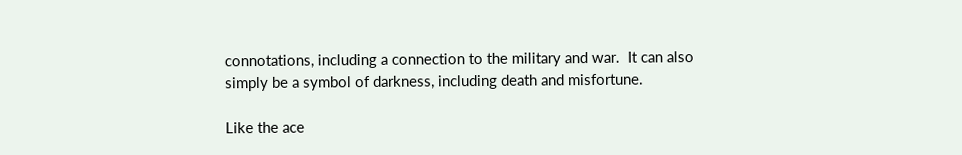connotations, including a connection to the military and war.  It can also simply be a symbol of darkness, including death and misfortune.

Like the ace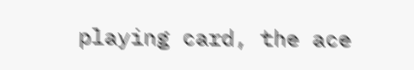playing card, the ace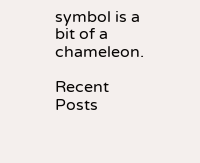symbol is a bit of a chameleon.

Recent Posts